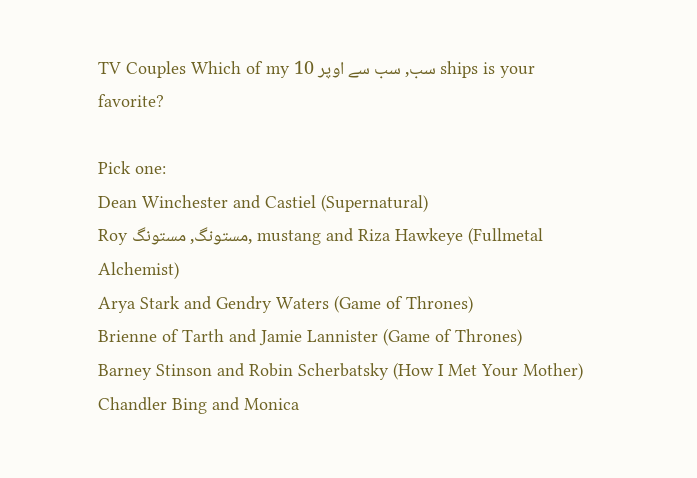TV Couples Which of my سب, سب سے اوپر 10 ships is your favorite?

Pick one:
Dean Winchester and Castiel (Supernatural)
Roy مستونگ, مستونگ, mustang and Riza Hawkeye (Fullmetal Alchemist)
Arya Stark and Gendry Waters (Game of Thrones)
Brienne of Tarth and Jamie Lannister (Game of Thrones)
Barney Stinson and Robin Scherbatsky (How I Met Your Mother)
Chandler Bing and Monica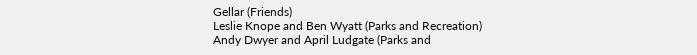Gellar (Friends)
Leslie Knope and Ben Wyatt (Parks and Recreation)
Andy Dwyer and April Ludgate (Parks and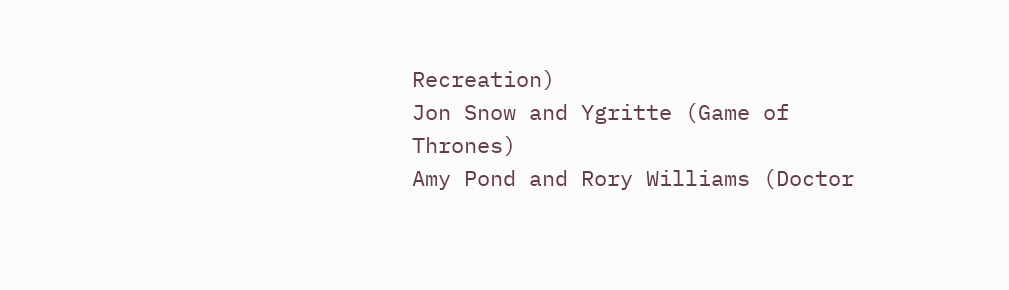Recreation)
Jon Snow and Ygritte (Game of Thrones)
Amy Pond and Rory Williams (Doctor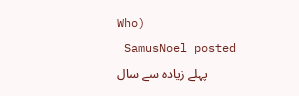Who)
 SamusNoel posted پہلے زیادہ سے سال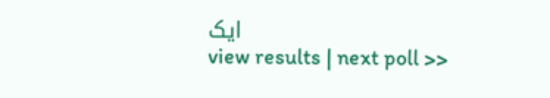ایک
view results | next poll >>